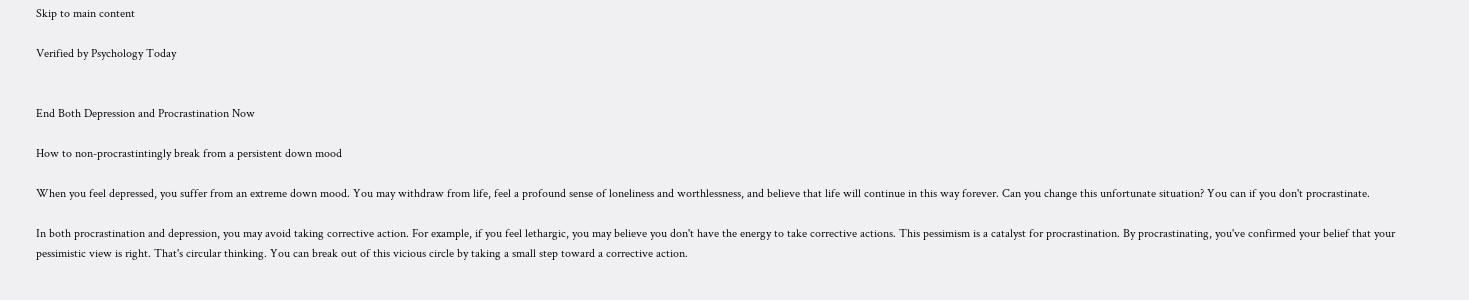Skip to main content

Verified by Psychology Today


End Both Depression and Procrastination Now

How to non-procrastintingly break from a persistent down mood

When you feel depressed, you suffer from an extreme down mood. You may withdraw from life, feel a profound sense of loneliness and worthlessness, and believe that life will continue in this way forever. Can you change this unfortunate situation? You can if you don't procrastinate.

In both procrastination and depression, you may avoid taking corrective action. For example, if you feel lethargic, you may believe you don't have the energy to take corrective actions. This pessimism is a catalyst for procrastination. By procrastinating, you've confirmed your belief that your pessimistic view is right. That's circular thinking. You can break out of this vicious circle by taking a small step toward a corrective action.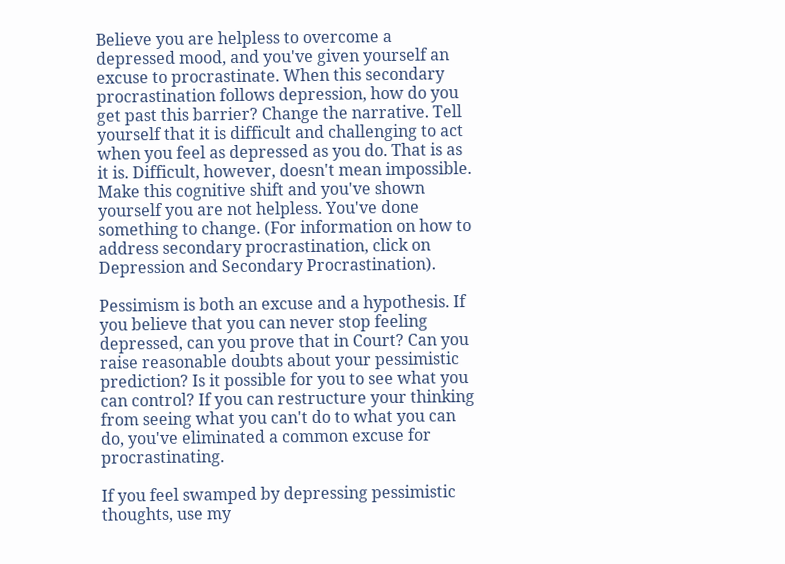Believe you are helpless to overcome a depressed mood, and you've given yourself an excuse to procrastinate. When this secondary procrastination follows depression, how do you get past this barrier? Change the narrative. Tell yourself that it is difficult and challenging to act when you feel as depressed as you do. That is as it is. Difficult, however, doesn't mean impossible. Make this cognitive shift and you've shown yourself you are not helpless. You've done something to change. (For information on how to address secondary procrastination, click on Depression and Secondary Procrastination).

Pessimism is both an excuse and a hypothesis. If you believe that you can never stop feeling depressed, can you prove that in Court? Can you raise reasonable doubts about your pessimistic prediction? Is it possible for you to see what you can control? If you can restructure your thinking from seeing what you can't do to what you can do, you've eliminated a common excuse for procrastinating.

If you feel swamped by depressing pessimistic thoughts, use my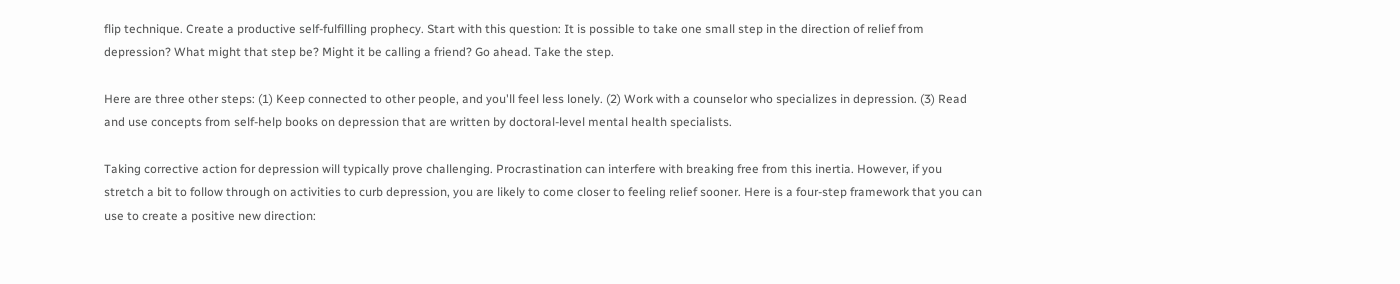flip technique. Create a productive self-fulfilling prophecy. Start with this question: It is possible to take one small step in the direction of relief from depression? What might that step be? Might it be calling a friend? Go ahead. Take the step.

Here are three other steps: (1) Keep connected to other people, and you'll feel less lonely. (2) Work with a counselor who specializes in depression. (3) Read and use concepts from self-help books on depression that are written by doctoral-level mental health specialists.

Taking corrective action for depression will typically prove challenging. Procrastination can interfere with breaking free from this inertia. However, if you stretch a bit to follow through on activities to curb depression, you are likely to come closer to feeling relief sooner. Here is a four-step framework that you can use to create a positive new direction: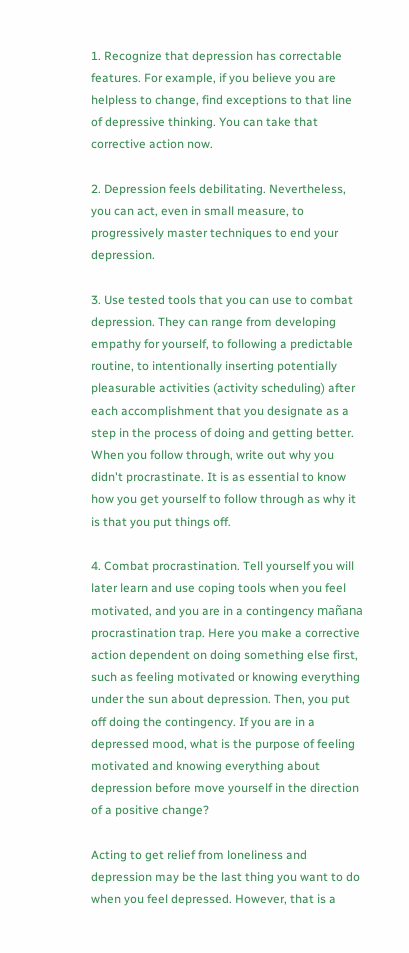1. Recognize that depression has correctable features. For example, if you believe you are helpless to change, find exceptions to that line of depressive thinking. You can take that corrective action now.

2. Depression feels debilitating. Nevertheless, you can act, even in small measure, to progressively master techniques to end your depression.

3. Use tested tools that you can use to combat depression. They can range from developing empathy for yourself, to following a predictable routine, to intentionally inserting potentially pleasurable activities (activity scheduling) after each accomplishment that you designate as a step in the process of doing and getting better. When you follow through, write out why you didn't procrastinate. It is as essential to know how you get yourself to follow through as why it is that you put things off.

4. Combat procrastination. Tell yourself you will later learn and use coping tools when you feel motivated, and you are in a contingency mañana procrastination trap. Here you make a corrective action dependent on doing something else first, such as feeling motivated or knowing everything under the sun about depression. Then, you put off doing the contingency. If you are in a depressed mood, what is the purpose of feeling motivated and knowing everything about depression before move yourself in the direction of a positive change?

Acting to get relief from loneliness and depression may be the last thing you want to do when you feel depressed. However, that is a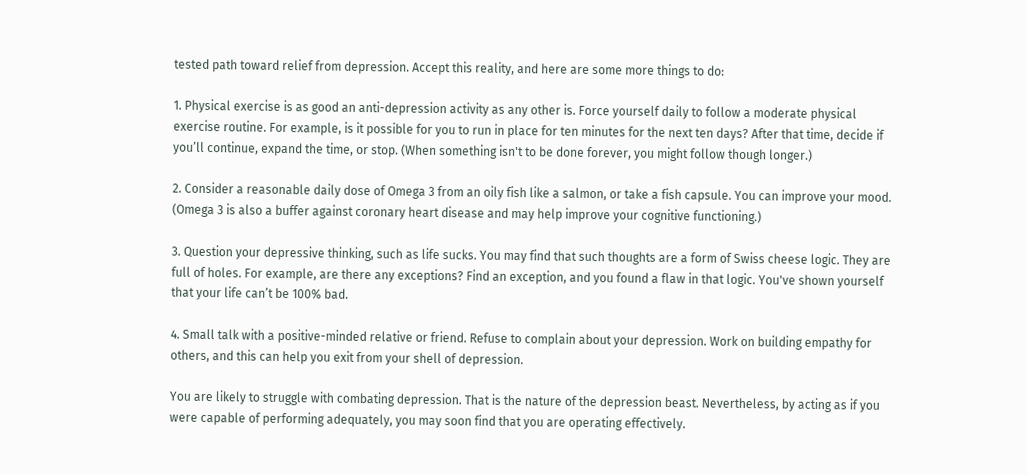tested path toward relief from depression. Accept this reality, and here are some more things to do:

1. Physical exercise is as good an anti-depression activity as any other is. Force yourself daily to follow a moderate physical exercise routine. For example, is it possible for you to run in place for ten minutes for the next ten days? After that time, decide if you’ll continue, expand the time, or stop. (When something isn't to be done forever, you might follow though longer.)

2. Consider a reasonable daily dose of Omega 3 from an oily fish like a salmon, or take a fish capsule. You can improve your mood. (Omega 3 is also a buffer against coronary heart disease and may help improve your cognitive functioning.)

3. Question your depressive thinking, such as life sucks. You may find that such thoughts are a form of Swiss cheese logic. They are full of holes. For example, are there any exceptions? Find an exception, and you found a flaw in that logic. You've shown yourself that your life can’t be 100% bad.

4. Small talk with a positive-minded relative or friend. Refuse to complain about your depression. Work on building empathy for others, and this can help you exit from your shell of depression.

You are likely to struggle with combating depression. That is the nature of the depression beast. Nevertheless, by acting as if you were capable of performing adequately, you may soon find that you are operating effectively.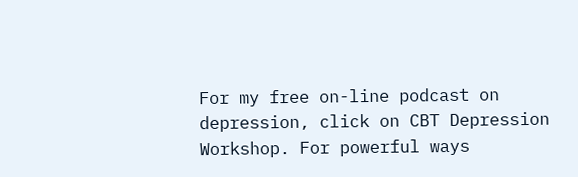For my free on-line podcast on depression, click on CBT Depression Workshop. For powerful ways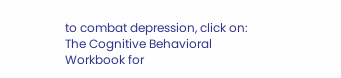to combat depression, click on: The Cognitive Behavioral Workbook for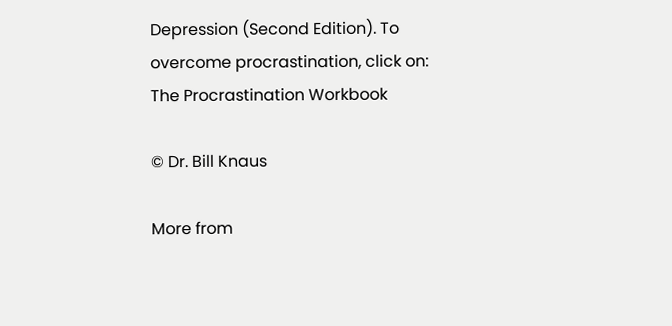Depression (Second Edition). To overcome procrastination, click on: The Procrastination Workbook

© Dr. Bill Knaus

More from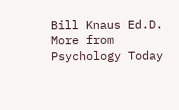Bill Knaus Ed.D.
More from Psychology Today